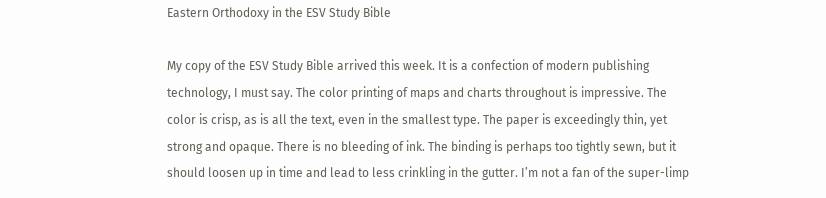Eastern Orthodoxy in the ESV Study Bible

My copy of the ESV Study Bible arrived this week. It is a confection of modern publishing technology, I must say. The color printing of maps and charts throughout is impressive. The color is crisp, as is all the text, even in the smallest type. The paper is exceedingly thin, yet strong and opaque. There is no bleeding of ink. The binding is perhaps too tightly sewn, but it should loosen up in time and lead to less crinkling in the gutter. I’m not a fan of the super-limp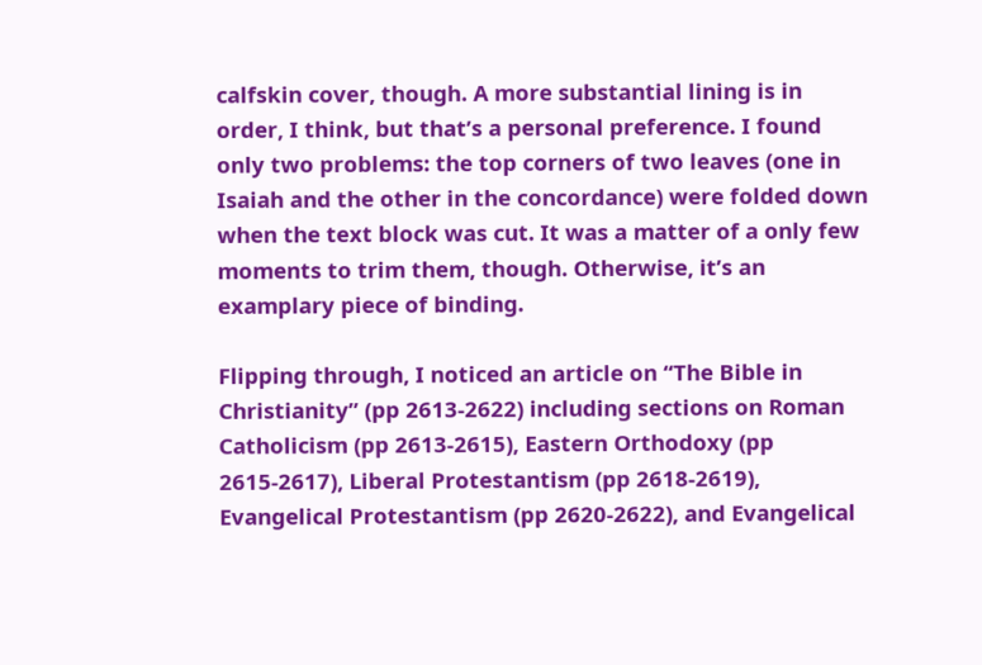calfskin cover, though. A more substantial lining is in order, I think, but that’s a personal preference. I found only two problems: the top corners of two leaves (one in Isaiah and the other in the concordance) were folded down when the text block was cut. It was a matter of a only few moments to trim them, though. Otherwise, it’s an examplary piece of binding.

Flipping through, I noticed an article on “The Bible in Christianity” (pp 2613-2622) including sections on Roman Catholicism (pp 2613-2615), Eastern Orthodoxy (pp 2615-2617), Liberal Protestantism (pp 2618-2619), Evangelical Protestantism (pp 2620-2622), and Evangelical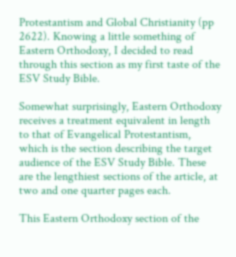Protestantism and Global Christianity (pp 2622). Knowing a little something of Eastern Orthodoxy, I decided to read through this section as my first taste of the ESV Study Bible.

Somewhat surprisingly, Eastern Orthodoxy receives a treatment equivalent in length to that of Evangelical Protestantism, which is the section describing the target audience of the ESV Study Bible. These are the lengthiest sections of the article, at two and one quarter pages each.

This Eastern Orthodoxy section of the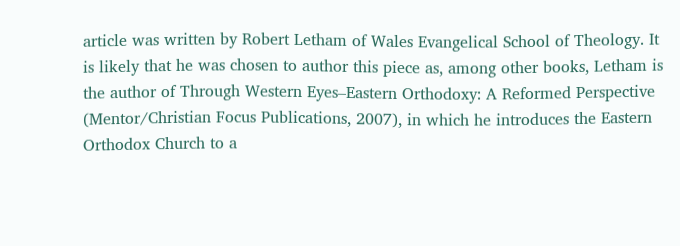article was written by Robert Letham of Wales Evangelical School of Theology. It is likely that he was chosen to author this piece as, among other books, Letham is the author of Through Western Eyes–Eastern Orthodoxy: A Reformed Perspective (Mentor/Christian Focus Publications, 2007), in which he introduces the Eastern Orthodox Church to a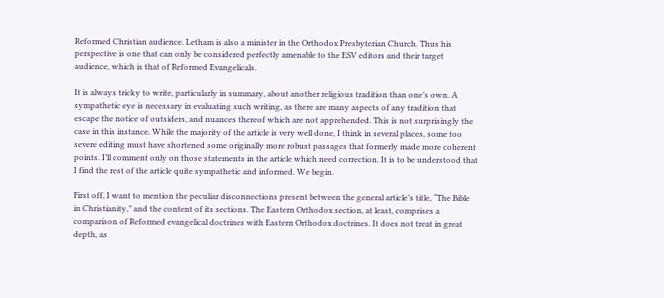Reformed Christian audience. Letham is also a minister in the Orthodox Presbyterian Church. Thus his perspective is one that can only be considered perfectly amenable to the ESV editors and their target audience, which is that of Reformed Evangelicals.

It is always tricky to write, particularly in summary, about another religious tradition than one’s own. A sympathetic eye is necessary in evaluating such writing, as there are many aspects of any tradition that escape the notice of outsiders, and nuances thereof which are not apprehended. This is not surprisingly the case in this instance. While the majority of the article is very well done, I think in several places, some too severe editing must have shortened some originally more robust passages that formerly made more coherent points. I’ll comment only on those statements in the article which need correction. It is to be understood that I find the rest of the article quite sympathetic and informed. We begin.

First off, I want to mention the peculiar disconnections present between the general article’s title, “The Bible in Christianity,” and the content of its sections. The Eastern Orthodox section, at least, comprises a comparison of Reformed evangelical doctrines with Eastern Orthodox doctrines. It does not treat in great depth, as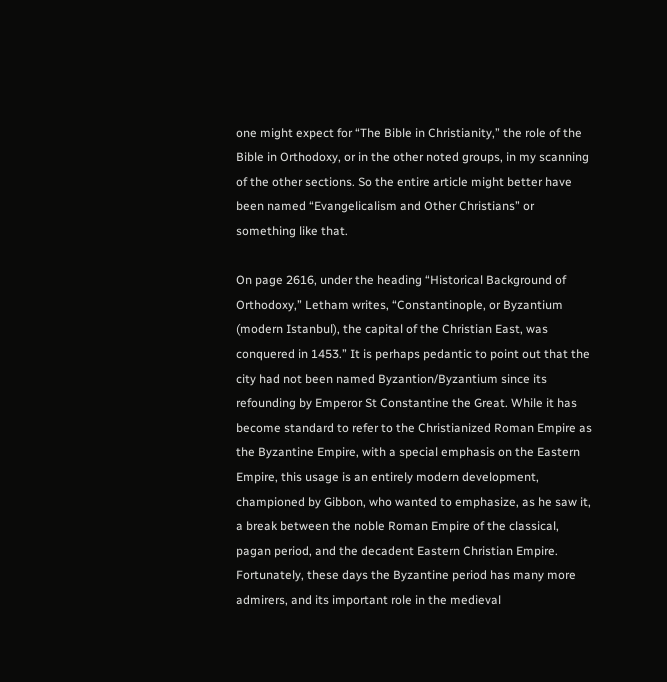one might expect for “The Bible in Christianity,” the role of the Bible in Orthodoxy, or in the other noted groups, in my scanning of the other sections. So the entire article might better have been named “Evangelicalism and Other Christians” or something like that.

On page 2616, under the heading “Historical Background of Orthodoxy,” Letham writes, “Constantinople, or Byzantium (modern Istanbul), the capital of the Christian East, was conquered in 1453.” It is perhaps pedantic to point out that the city had not been named Byzantion/Byzantium since its refounding by Emperor St Constantine the Great. While it has become standard to refer to the Christianized Roman Empire as the Byzantine Empire, with a special emphasis on the Eastern Empire, this usage is an entirely modern development, championed by Gibbon, who wanted to emphasize, as he saw it, a break between the noble Roman Empire of the classical, pagan period, and the decadent Eastern Christian Empire. Fortunately, these days the Byzantine period has many more admirers, and its important role in the medieval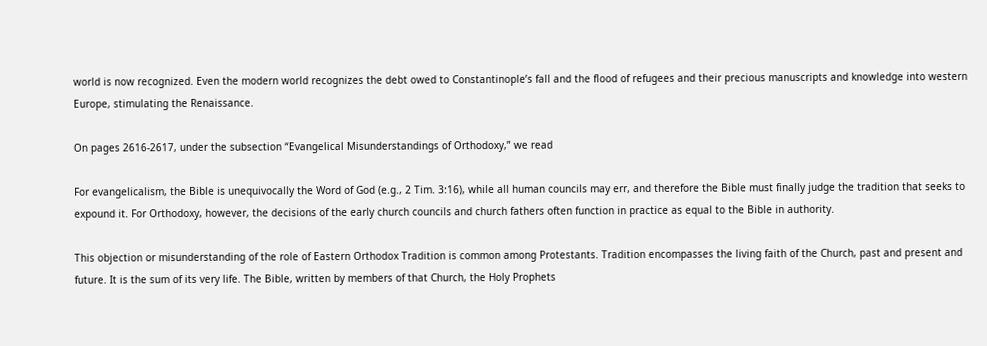world is now recognized. Even the modern world recognizes the debt owed to Constantinople’s fall and the flood of refugees and their precious manuscripts and knowledge into western Europe, stimulating the Renaissance.

On pages 2616-2617, under the subsection “Evangelical Misunderstandings of Orthodoxy,” we read

For evangelicalism, the Bible is unequivocally the Word of God (e.g., 2 Tim. 3:16), while all human councils may err, and therefore the Bible must finally judge the tradition that seeks to expound it. For Orthodoxy, however, the decisions of the early church councils and church fathers often function in practice as equal to the Bible in authority.

This objection or misunderstanding of the role of Eastern Orthodox Tradition is common among Protestants. Tradition encompasses the living faith of the Church, past and present and future. It is the sum of its very life. The Bible, written by members of that Church, the Holy Prophets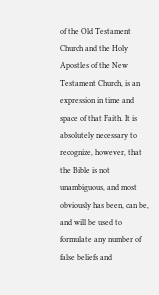of the Old Testament Church and the Holy Apostles of the New Testament Church, is an expression in time and space of that Faith. It is absolutely necessary to recognize, however, that the Bible is not unambiguous, and most obviously has been, can be, and will be used to formulate any number of false beliefs and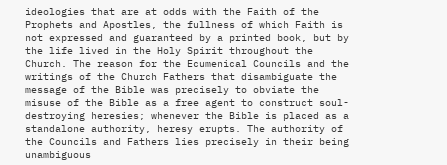ideologies that are at odds with the Faith of the Prophets and Apostles, the fullness of which Faith is not expressed and guaranteed by a printed book, but by the life lived in the Holy Spirit throughout the Church. The reason for the Ecumenical Councils and the writings of the Church Fathers that disambiguate the message of the Bible was precisely to obviate the misuse of the Bible as a free agent to construct soul-destroying heresies; whenever the Bible is placed as a standalone authority, heresy erupts. The authority of the Councils and Fathers lies precisely in their being unambiguous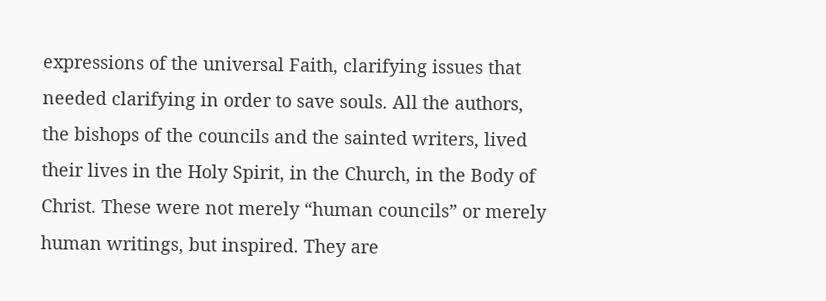expressions of the universal Faith, clarifying issues that needed clarifying in order to save souls. All the authors, the bishops of the councils and the sainted writers, lived their lives in the Holy Spirit, in the Church, in the Body of Christ. These were not merely “human councils” or merely human writings, but inspired. They are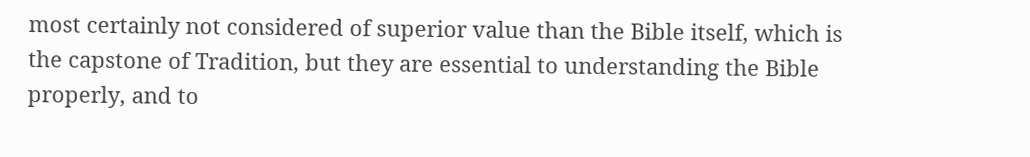most certainly not considered of superior value than the Bible itself, which is the capstone of Tradition, but they are essential to understanding the Bible properly, and to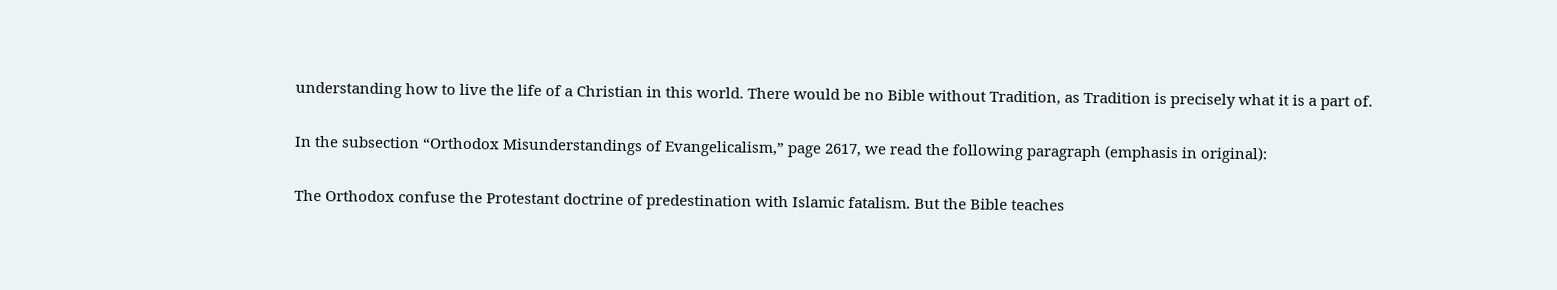understanding how to live the life of a Christian in this world. There would be no Bible without Tradition, as Tradition is precisely what it is a part of.

In the subsection “Orthodox Misunderstandings of Evangelicalism,” page 2617, we read the following paragraph (emphasis in original):

The Orthodox confuse the Protestant doctrine of predestination with Islamic fatalism. But the Bible teaches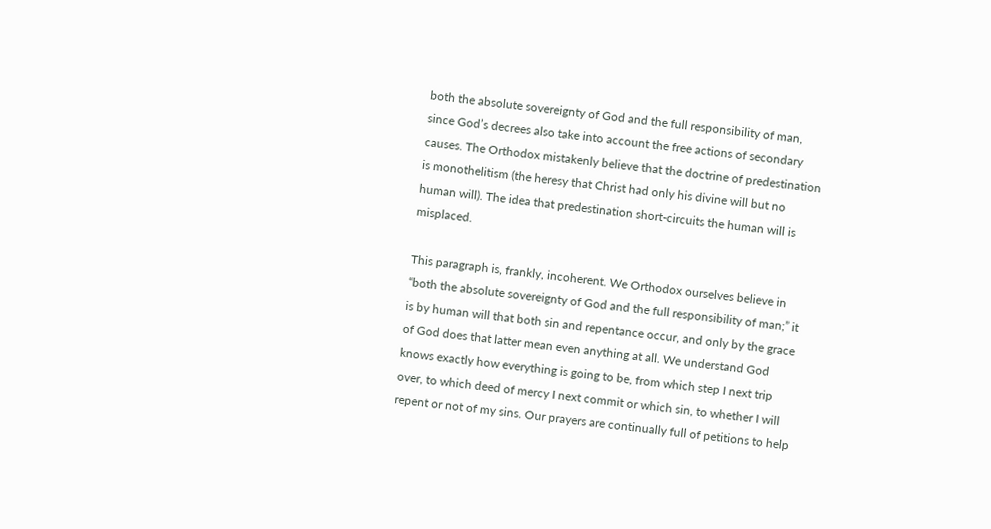both the absolute sovereignty of God and the full responsibility of man, since God’s decrees also take into account the free actions of secondary causes. The Orthodox mistakenly believe that the doctrine of predestination is monothelitism (the heresy that Christ had only his divine will but no human will). The idea that predestination short-circuits the human will is misplaced.

This paragraph is, frankly, incoherent. We Orthodox ourselves believe in “both the absolute sovereignty of God and the full responsibility of man;” it is by human will that both sin and repentance occur, and only by the grace of God does that latter mean even anything at all. We understand God knows exactly how everything is going to be, from which step I next trip over, to which deed of mercy I next commit or which sin, to whether I will repent or not of my sins. Our prayers are continually full of petitions to help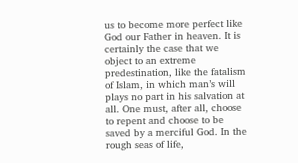us to become more perfect like God our Father in heaven. It is certainly the case that we object to an extreme predestination, like the fatalism of Islam, in which man’s will plays no part in his salvation at all. One must, after all, choose to repent and choose to be saved by a merciful God. In the rough seas of life,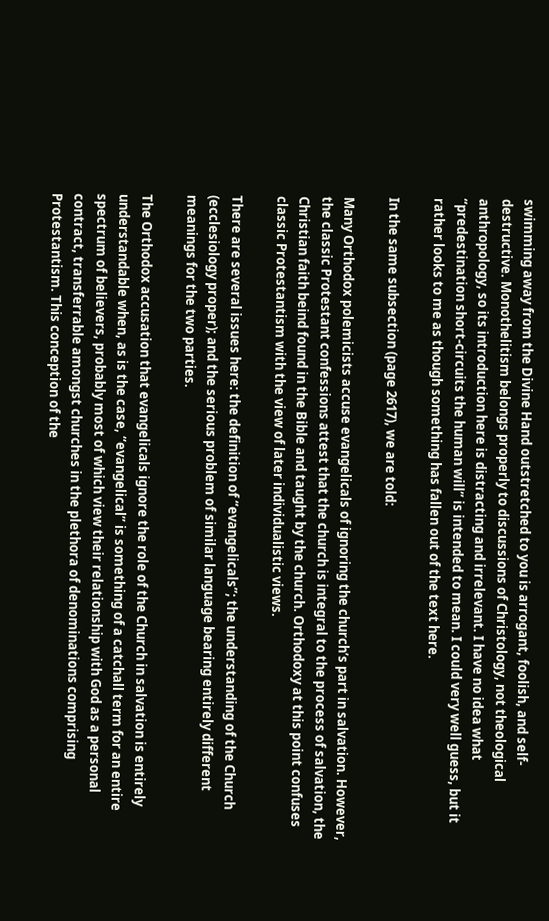swimming away from the Divine Hand outstretched to you is arrogant, foolish, and self-destructive. Monothelitism belongs properly to discussions of Christology, not theological anthropology, so its introduction here is distracting and irrelevant. I have no idea what “predestination short-circuits the human will” is intended to mean. I could very well guess, but it rather looks to me as though something has fallen out of the text here.

In the same subsection (page 2617), we are told:

Many Orthodox polemicists accuse evangelicals of ignoring the church’s part in salvation. However, the classic Protestant confessions attest that the church is integral to the process of salvation, the Christian faith beind found in the Bible and taught by the church. Orthodoxy at this point confuses classic Protestantism with the view of later individualistic views.

There are several issues here: the definition of “evangelicals”; the understanding of the Church (ecclesiology proper); and the serious problem of similar language bearing entirely different meanings for the two parties.

The Orthodox accusation that evangelicals ignore the role of the Church in salvation is entirely understandable when, as is the case, “evangelical” is something of a catchall term for an entire spectrum of believers, probably most of which view their relationship with God as a personal contract, transferrable amongst churches in the plethora of denominations comprising Protestantism. This conception of the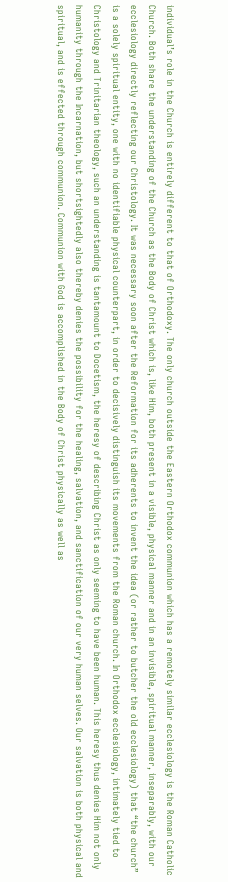individual’s role in the Church is entirely different to that of Orthodoxy. The only church outside the Eastern Orthodox communion which has a remotely similar ecclesiology is the Roman Catholic Church. Both share the understanding of the Church as the Body of Christ which is, like Him, both present in a visible, physical manner and in an invisible, spiritual manner, inseparably, with our ecclesiology directly reflecting our Christology. It was necessary soon after the Reformation for its adherents to invent the idea (or rather to butcher the old ecclesiology) that “the church” is a solely spiritual entity, one with no identifiable physical counterpart, in order to decisively distinguish its movements from the Roman church. In Orthodox ecclesiology, intimately tied to Christology and Trinitarian theology, such an understanding is tantamount to Docetism, the heresy of describing Christ as only seeming to have been human. This heresy thus denies Him not only humanity through the Incarnation, but shortsightedly also thereby denies the possibility for the healing, salvation, and sanctification of our very human selves. Our salvation is both physical and spiritual, and is effected through communion. Communion with God is accomplished in the Body of Christ physically as well as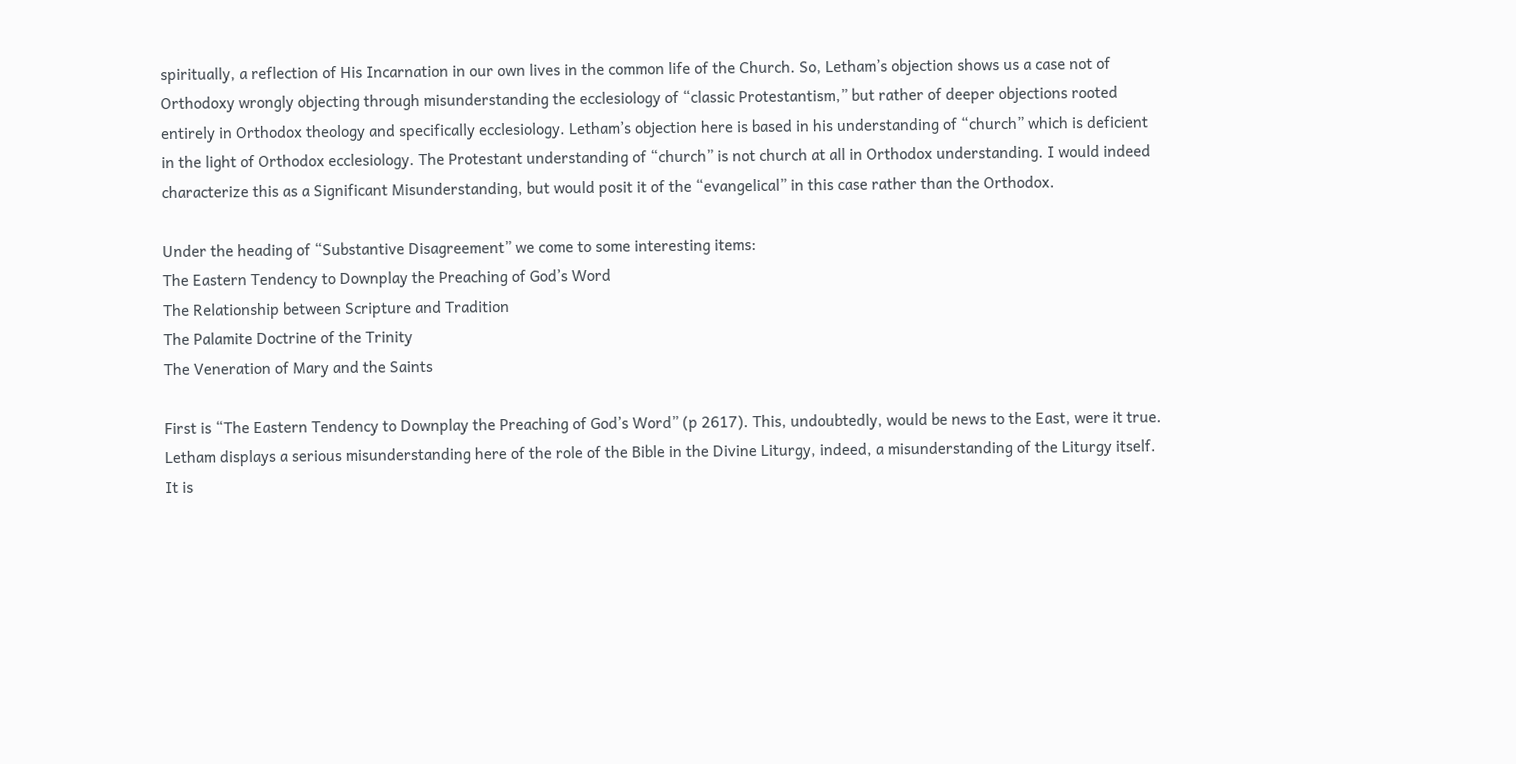spiritually, a reflection of His Incarnation in our own lives in the common life of the Church. So, Letham’s objection shows us a case not of Orthodoxy wrongly objecting through misunderstanding the ecclesiology of “classic Protestantism,” but rather of deeper objections rooted entirely in Orthodox theology and specifically ecclesiology. Letham’s objection here is based in his understanding of “church” which is deficient in the light of Orthodox ecclesiology. The Protestant understanding of “church” is not church at all in Orthodox understanding. I would indeed characterize this as a Significant Misunderstanding, but would posit it of the “evangelical” in this case rather than the Orthodox.

Under the heading of “Substantive Disagreement” we come to some interesting items:
The Eastern Tendency to Downplay the Preaching of God’s Word
The Relationship between Scripture and Tradition
The Palamite Doctrine of the Trinity
The Veneration of Mary and the Saints

First is “The Eastern Tendency to Downplay the Preaching of God’s Word” (p 2617). This, undoubtedly, would be news to the East, were it true. Letham displays a serious misunderstanding here of the role of the Bible in the Divine Liturgy, indeed, a misunderstanding of the Liturgy itself. It is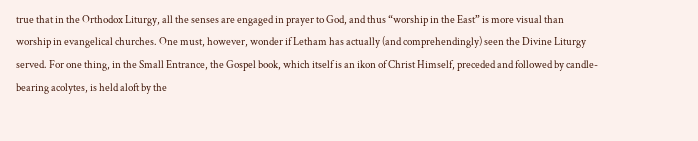true that in the Orthodox Liturgy, all the senses are engaged in prayer to God, and thus “worship in the East” is more visual than worship in evangelical churches. One must, however, wonder if Letham has actually (and comprehendingly) seen the Divine Liturgy served. For one thing, in the Small Entrance, the Gospel book, which itself is an ikon of Christ Himself, preceded and followed by candle-bearing acolytes, is held aloft by the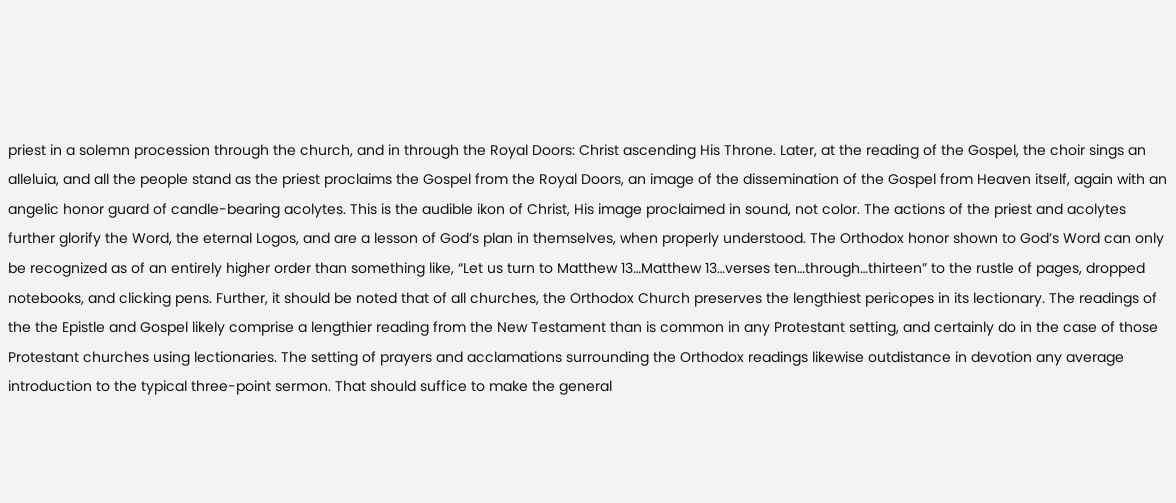priest in a solemn procession through the church, and in through the Royal Doors: Christ ascending His Throne. Later, at the reading of the Gospel, the choir sings an alleluia, and all the people stand as the priest proclaims the Gospel from the Royal Doors, an image of the dissemination of the Gospel from Heaven itself, again with an angelic honor guard of candle-bearing acolytes. This is the audible ikon of Christ, His image proclaimed in sound, not color. The actions of the priest and acolytes further glorify the Word, the eternal Logos, and are a lesson of God’s plan in themselves, when properly understood. The Orthodox honor shown to God’s Word can only be recognized as of an entirely higher order than something like, “Let us turn to Matthew 13…Matthew 13…verses ten…through…thirteen” to the rustle of pages, dropped notebooks, and clicking pens. Further, it should be noted that of all churches, the Orthodox Church preserves the lengthiest pericopes in its lectionary. The readings of the the Epistle and Gospel likely comprise a lengthier reading from the New Testament than is common in any Protestant setting, and certainly do in the case of those Protestant churches using lectionaries. The setting of prayers and acclamations surrounding the Orthodox readings likewise outdistance in devotion any average introduction to the typical three-point sermon. That should suffice to make the general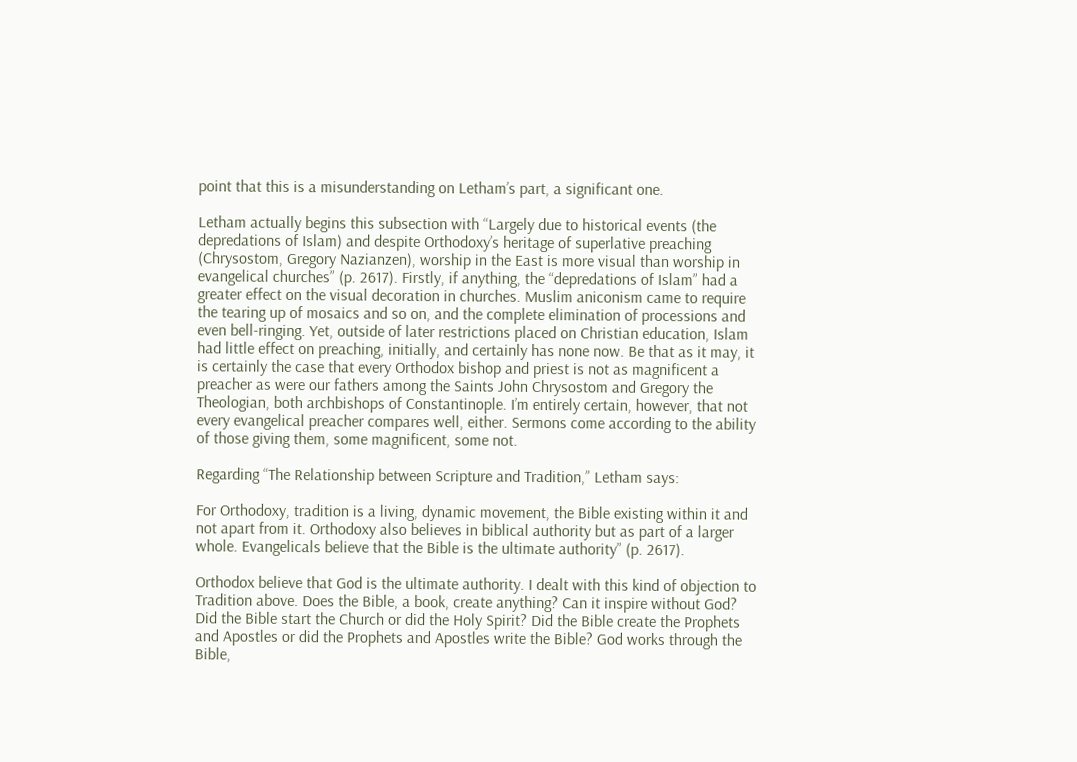point that this is a misunderstanding on Letham’s part, a significant one.

Letham actually begins this subsection with “Largely due to historical events (the depredations of Islam) and despite Orthodoxy’s heritage of superlative preaching (Chrysostom, Gregory Nazianzen), worship in the East is more visual than worship in evangelical churches” (p. 2617). Firstly, if anything, the “depredations of Islam” had a greater effect on the visual decoration in churches. Muslim aniconism came to require the tearing up of mosaics and so on, and the complete elimination of processions and even bell-ringing. Yet, outside of later restrictions placed on Christian education, Islam had little effect on preaching, initially, and certainly has none now. Be that as it may, it is certainly the case that every Orthodox bishop and priest is not as magnificent a preacher as were our fathers among the Saints John Chrysostom and Gregory the Theologian, both archbishops of Constantinople. I’m entirely certain, however, that not every evangelical preacher compares well, either. Sermons come according to the ability of those giving them, some magnificent, some not.

Regarding “The Relationship between Scripture and Tradition,” Letham says:

For Orthodoxy, tradition is a living, dynamic movement, the Bible existing within it and not apart from it. Orthodoxy also believes in biblical authority but as part of a larger whole. Evangelicals believe that the Bible is the ultimate authority” (p. 2617).

Orthodox believe that God is the ultimate authority. I dealt with this kind of objection to Tradition above. Does the Bible, a book, create anything? Can it inspire without God? Did the Bible start the Church or did the Holy Spirit? Did the Bible create the Prophets and Apostles or did the Prophets and Apostles write the Bible? God works through the Bible,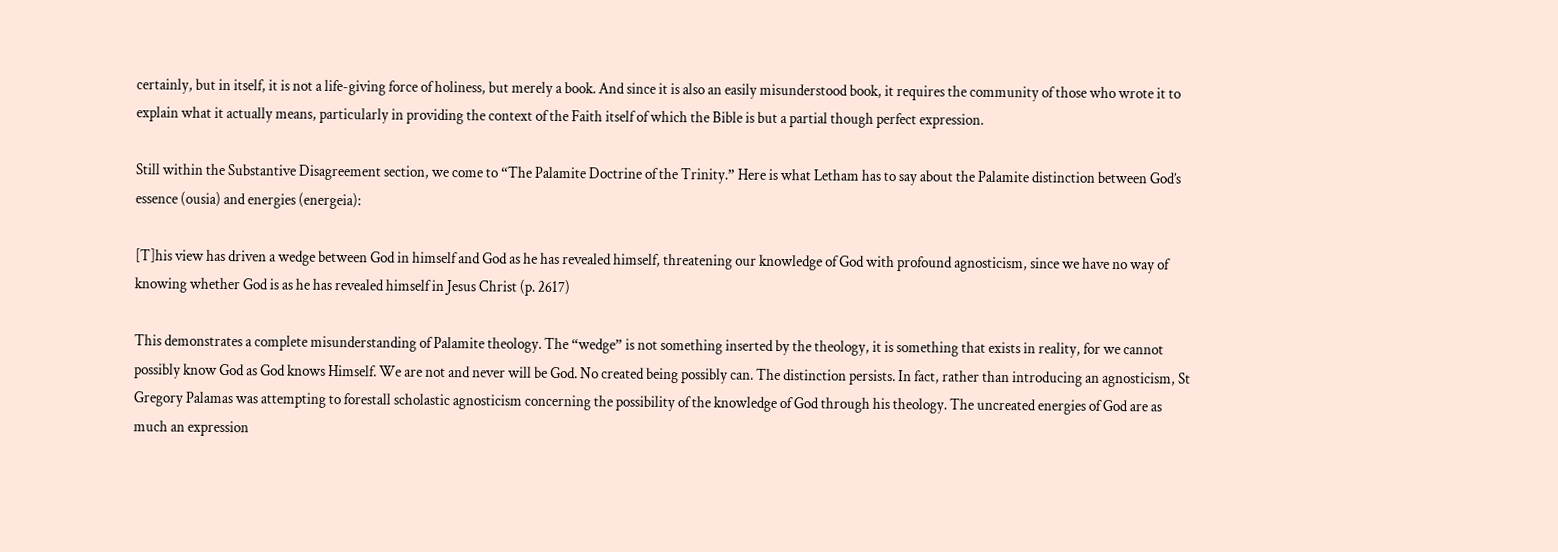certainly, but in itself, it is not a life-giving force of holiness, but merely a book. And since it is also an easily misunderstood book, it requires the community of those who wrote it to explain what it actually means, particularly in providing the context of the Faith itself of which the Bible is but a partial though perfect expression.

Still within the Substantive Disagreement section, we come to “The Palamite Doctrine of the Trinity.” Here is what Letham has to say about the Palamite distinction between God’s essence (ousia) and energies (energeia):

[T]his view has driven a wedge between God in himself and God as he has revealed himself, threatening our knowledge of God with profound agnosticism, since we have no way of knowing whether God is as he has revealed himself in Jesus Christ (p. 2617)

This demonstrates a complete misunderstanding of Palamite theology. The “wedge” is not something inserted by the theology, it is something that exists in reality, for we cannot possibly know God as God knows Himself. We are not and never will be God. No created being possibly can. The distinction persists. In fact, rather than introducing an agnosticism, St Gregory Palamas was attempting to forestall scholastic agnosticism concerning the possibility of the knowledge of God through his theology. The uncreated energies of God are as much an expression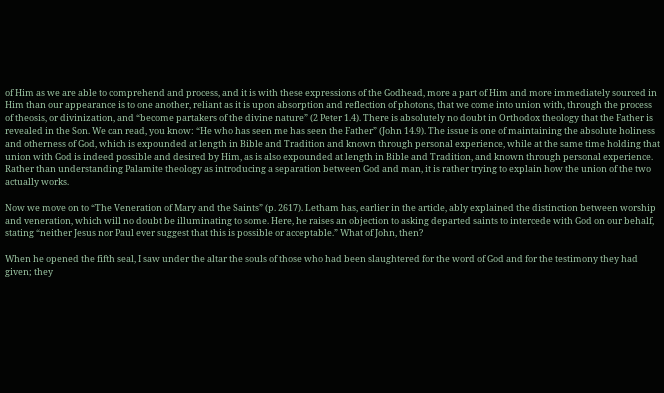of Him as we are able to comprehend and process, and it is with these expressions of the Godhead, more a part of Him and more immediately sourced in Him than our appearance is to one another, reliant as it is upon absorption and reflection of photons, that we come into union with, through the process of theosis, or divinization, and “become partakers of the divine nature” (2 Peter 1.4). There is absolutely no doubt in Orthodox theology that the Father is revealed in the Son. We can read, you know: “He who has seen me has seen the Father” (John 14.9). The issue is one of maintaining the absolute holiness and otherness of God, which is expounded at length in Bible and Tradition and known through personal experience, while at the same time holding that union with God is indeed possible and desired by Him, as is also expounded at length in Bible and Tradition, and known through personal experience. Rather than understanding Palamite theology as introducing a separation between God and man, it is rather trying to explain how the union of the two actually works.

Now we move on to “The Veneration of Mary and the Saints” (p. 2617). Letham has, earlier in the article, ably explained the distinction between worship and veneration, which will no doubt be illuminating to some. Here, he raises an objection to asking departed saints to intercede with God on our behalf, stating “neither Jesus nor Paul ever suggest that this is possible or acceptable.” What of John, then?

When he opened the fifth seal, I saw under the altar the souls of those who had been slaughtered for the word of God and for the testimony they had given; they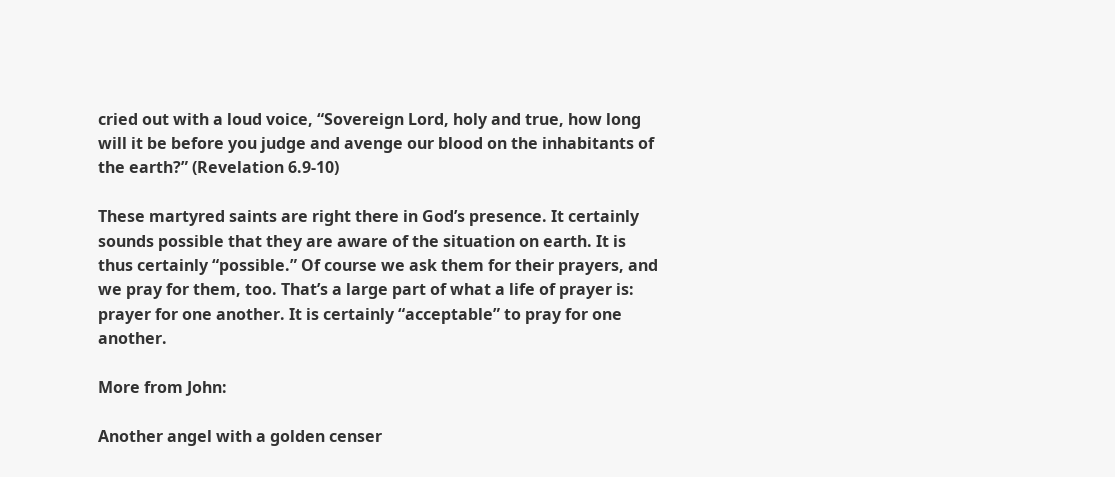cried out with a loud voice, “Sovereign Lord, holy and true, how long will it be before you judge and avenge our blood on the inhabitants of the earth?” (Revelation 6.9-10)

These martyred saints are right there in God’s presence. It certainly sounds possible that they are aware of the situation on earth. It is thus certainly “possible.” Of course we ask them for their prayers, and we pray for them, too. That’s a large part of what a life of prayer is: prayer for one another. It is certainly “acceptable” to pray for one another.

More from John:

Another angel with a golden censer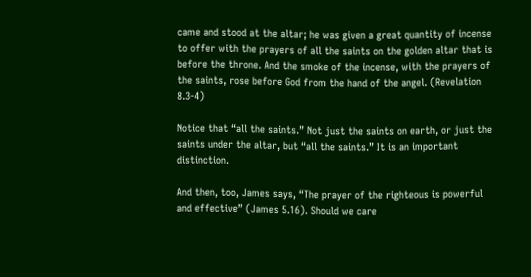came and stood at the altar; he was given a great quantity of incense to offer with the prayers of all the saints on the golden altar that is before the throne. And the smoke of the incense, with the prayers of the saints, rose before God from the hand of the angel. (Revelation 8.3-4)

Notice that “all the saints.” Not just the saints on earth, or just the saints under the altar, but “all the saints.” It is an important distinction.

And then, too, James says, “The prayer of the righteous is powerful and effective” (James 5.16). Should we care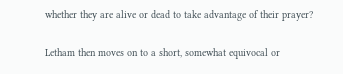whether they are alive or dead to take advantage of their prayer?

Letham then moves on to a short, somewhat equivocal or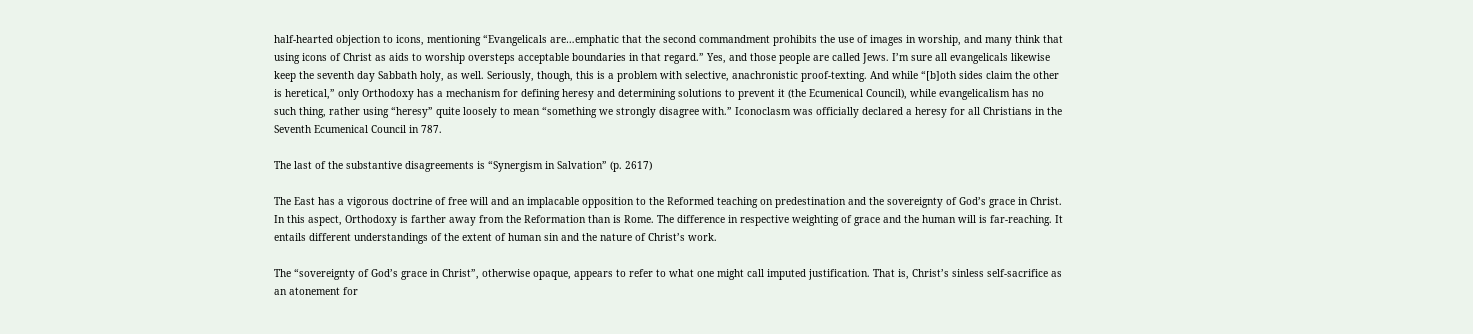half-hearted objection to icons, mentioning “Evangelicals are…emphatic that the second commandment prohibits the use of images in worship, and many think that using icons of Christ as aids to worship oversteps acceptable boundaries in that regard.” Yes, and those people are called Jews. I’m sure all evangelicals likewise keep the seventh day Sabbath holy, as well. Seriously, though, this is a problem with selective, anachronistic proof-texting. And while “[b]oth sides claim the other is heretical,” only Orthodoxy has a mechanism for defining heresy and determining solutions to prevent it (the Ecumenical Council), while evangelicalism has no such thing, rather using “heresy” quite loosely to mean “something we strongly disagree with.” Iconoclasm was officially declared a heresy for all Christians in the Seventh Ecumenical Council in 787.

The last of the substantive disagreements is “Synergism in Salvation” (p. 2617)

The East has a vigorous doctrine of free will and an implacable opposition to the Reformed teaching on predestination and the sovereignty of God’s grace in Christ. In this aspect, Orthodoxy is farther away from the Reformation than is Rome. The difference in respective weighting of grace and the human will is far-reaching. It entails different understandings of the extent of human sin and the nature of Christ’s work.

The “sovereignty of God’s grace in Christ”, otherwise opaque, appears to refer to what one might call imputed justification. That is, Christ’s sinless self-sacrifice as an atonement for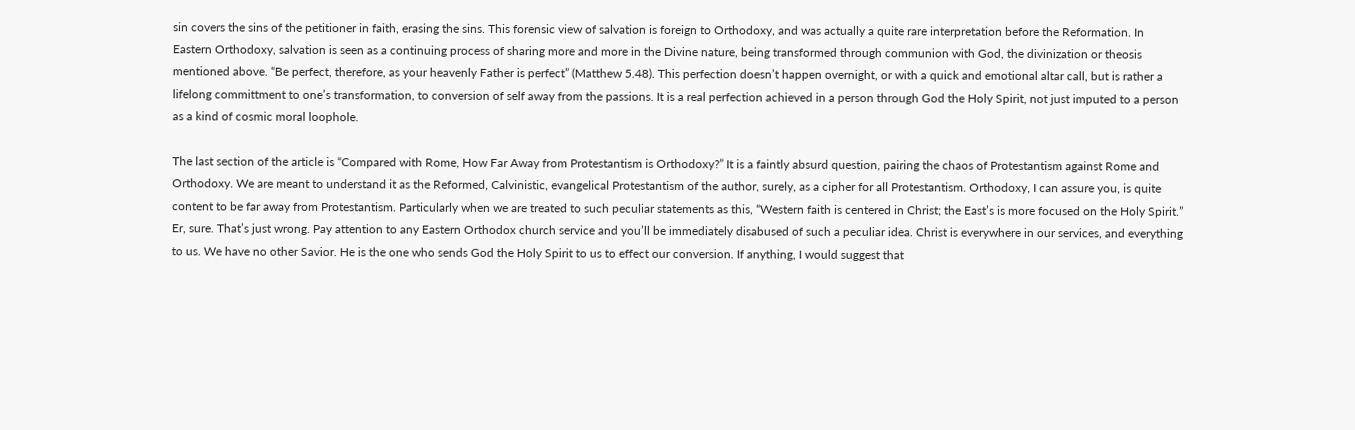sin covers the sins of the petitioner in faith, erasing the sins. This forensic view of salvation is foreign to Orthodoxy, and was actually a quite rare interpretation before the Reformation. In Eastern Orthodoxy, salvation is seen as a continuing process of sharing more and more in the Divine nature, being transformed through communion with God, the divinization or theosis mentioned above. “Be perfect, therefore, as your heavenly Father is perfect” (Matthew 5.48). This perfection doesn’t happen overnight, or with a quick and emotional altar call, but is rather a lifelong committment to one’s transformation, to conversion of self away from the passions. It is a real perfection achieved in a person through God the Holy Spirit, not just imputed to a person as a kind of cosmic moral loophole.

The last section of the article is “Compared with Rome, How Far Away from Protestantism is Orthodoxy?” It is a faintly absurd question, pairing the chaos of Protestantism against Rome and Orthodoxy. We are meant to understand it as the Reformed, Calvinistic, evangelical Protestantism of the author, surely, as a cipher for all Protestantism. Orthodoxy, I can assure you, is quite content to be far away from Protestantism. Particularly when we are treated to such peculiar statements as this, “Western faith is centered in Christ; the East’s is more focused on the Holy Spirit.” Er, sure. That’s just wrong. Pay attention to any Eastern Orthodox church service and you’ll be immediately disabused of such a peculiar idea. Christ is everywhere in our services, and everything to us. We have no other Savior. He is the one who sends God the Holy Spirit to us to effect our conversion. If anything, I would suggest that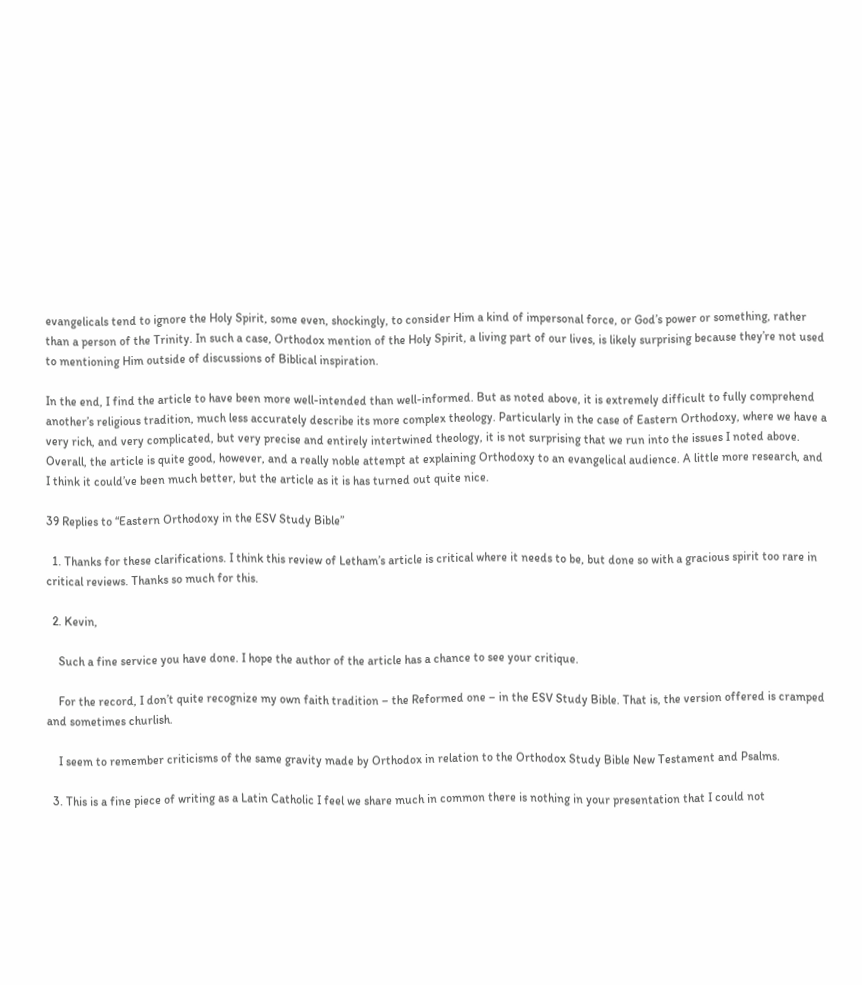evangelicals tend to ignore the Holy Spirit, some even, shockingly, to consider Him a kind of impersonal force, or God’s power or something, rather than a person of the Trinity. In such a case, Orthodox mention of the Holy Spirit, a living part of our lives, is likely surprising because they’re not used to mentioning Him outside of discussions of Biblical inspiration.

In the end, I find the article to have been more well-intended than well-informed. But as noted above, it is extremely difficult to fully comprehend another’s religious tradition, much less accurately describe its more complex theology. Particularly in the case of Eastern Orthodoxy, where we have a very rich, and very complicated, but very precise and entirely intertwined theology, it is not surprising that we run into the issues I noted above. Overall, the article is quite good, however, and a really noble attempt at explaining Orthodoxy to an evangelical audience. A little more research, and I think it could’ve been much better, but the article as it is has turned out quite nice.

39 Replies to “Eastern Orthodoxy in the ESV Study Bible”

  1. Thanks for these clarifications. I think this review of Letham’s article is critical where it needs to be, but done so with a gracious spirit too rare in critical reviews. Thanks so much for this.

  2. Kevin,

    Such a fine service you have done. I hope the author of the article has a chance to see your critique.

    For the record, I don’t quite recognize my own faith tradition – the Reformed one – in the ESV Study Bible. That is, the version offered is cramped and sometimes churlish.

    I seem to remember criticisms of the same gravity made by Orthodox in relation to the Orthodox Study Bible New Testament and Psalms.

  3. This is a fine piece of writing as a Latin Catholic I feel we share much in common there is nothing in your presentation that I could not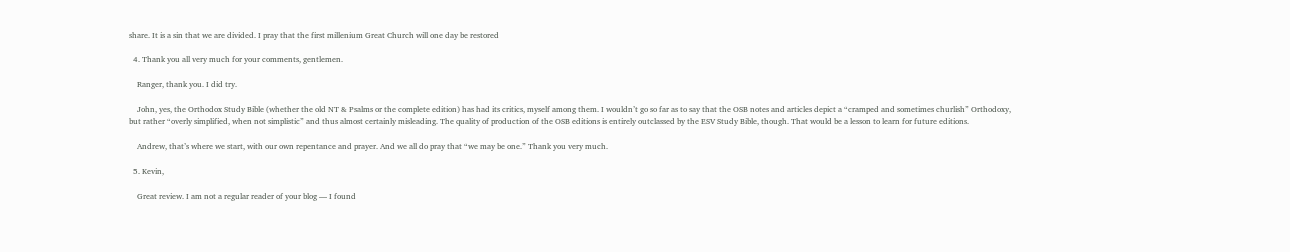share. It is a sin that we are divided. I pray that the first millenium Great Church will one day be restored

  4. Thank you all very much for your comments, gentlemen.

    Ranger, thank you. I did try.

    John, yes, the Orthodox Study Bible (whether the old NT & Psalms or the complete edition) has had its critics, myself among them. I wouldn’t go so far as to say that the OSB notes and articles depict a “cramped and sometimes churlish” Orthodoxy, but rather “overly simplified, when not simplistic” and thus almost certainly misleading. The quality of production of the OSB editions is entirely outclassed by the ESV Study Bible, though. That would be a lesson to learn for future editions.

    Andrew, that’s where we start, with our own repentance and prayer. And we all do pray that “we may be one.” Thank you very much.

  5. Kevin,

    Great review. I am not a regular reader of your blog — I found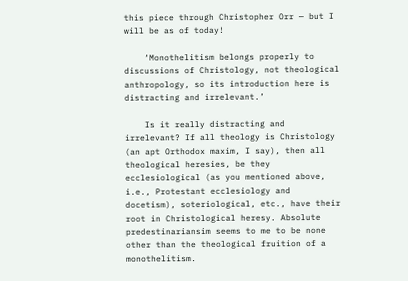this piece through Christopher Orr — but I will be as of today!

    ‘Monothelitism belongs properly to discussions of Christology, not theological anthropology, so its introduction here is distracting and irrelevant.’

    Is it really distracting and irrelevant? If all theology is Christology (an apt Orthodox maxim, I say), then all theological heresies, be they ecclesiological (as you mentioned above, i.e., Protestant ecclesiology and docetism), soteriological, etc., have their root in Christological heresy. Absolute predestinariansim seems to me to be none other than the theological fruition of a monothelitism.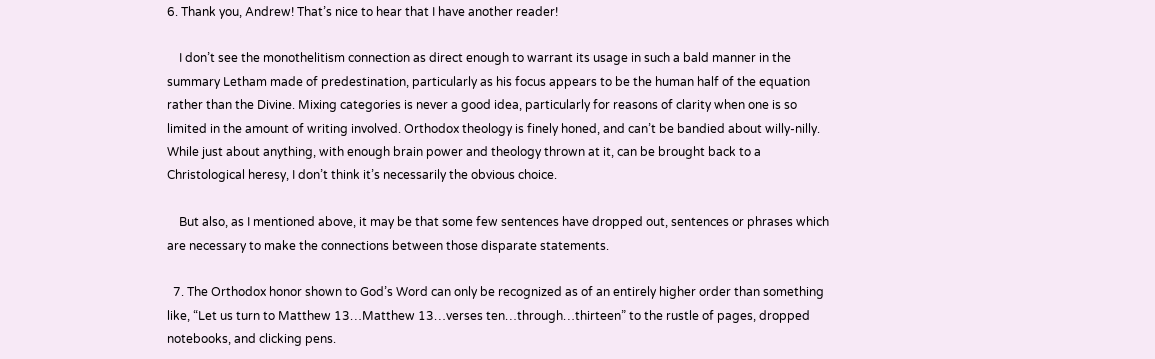6. Thank you, Andrew! That’s nice to hear that I have another reader!

    I don’t see the monothelitism connection as direct enough to warrant its usage in such a bald manner in the summary Letham made of predestination, particularly as his focus appears to be the human half of the equation rather than the Divine. Mixing categories is never a good idea, particularly for reasons of clarity when one is so limited in the amount of writing involved. Orthodox theology is finely honed, and can’t be bandied about willy-nilly. While just about anything, with enough brain power and theology thrown at it, can be brought back to a Christological heresy, I don’t think it’s necessarily the obvious choice.

    But also, as I mentioned above, it may be that some few sentences have dropped out, sentences or phrases which are necessary to make the connections between those disparate statements.

  7. The Orthodox honor shown to God’s Word can only be recognized as of an entirely higher order than something like, “Let us turn to Matthew 13…Matthew 13…verses ten…through…thirteen” to the rustle of pages, dropped notebooks, and clicking pens.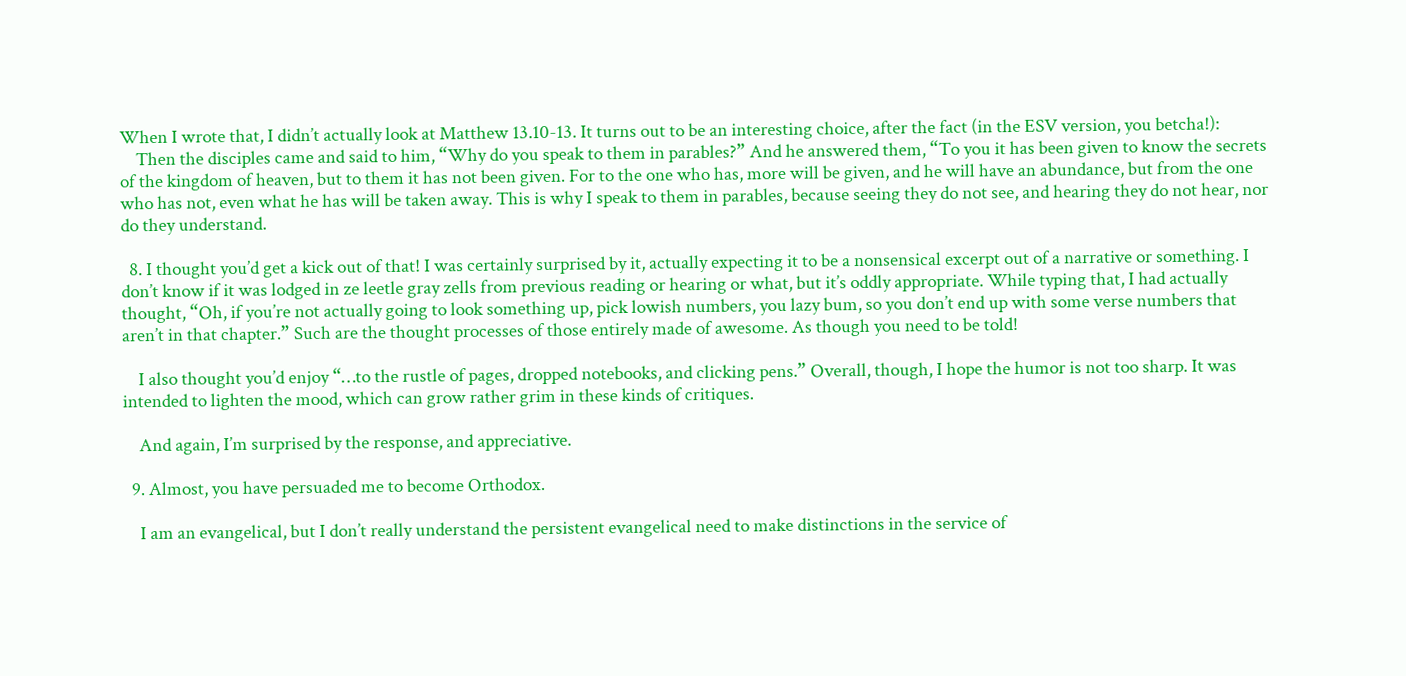When I wrote that, I didn’t actually look at Matthew 13.10-13. It turns out to be an interesting choice, after the fact (in the ESV version, you betcha!):
    Then the disciples came and said to him, “Why do you speak to them in parables?” And he answered them, “To you it has been given to know the secrets of the kingdom of heaven, but to them it has not been given. For to the one who has, more will be given, and he will have an abundance, but from the one who has not, even what he has will be taken away. This is why I speak to them in parables, because seeing they do not see, and hearing they do not hear, nor do they understand.

  8. I thought you’d get a kick out of that! I was certainly surprised by it, actually expecting it to be a nonsensical excerpt out of a narrative or something. I don’t know if it was lodged in ze leetle gray zells from previous reading or hearing or what, but it’s oddly appropriate. While typing that, I had actually thought, “Oh, if you’re not actually going to look something up, pick lowish numbers, you lazy bum, so you don’t end up with some verse numbers that aren’t in that chapter.” Such are the thought processes of those entirely made of awesome. As though you need to be told!

    I also thought you’d enjoy “…to the rustle of pages, dropped notebooks, and clicking pens.” Overall, though, I hope the humor is not too sharp. It was intended to lighten the mood, which can grow rather grim in these kinds of critiques.

    And again, I’m surprised by the response, and appreciative.

  9. Almost, you have persuaded me to become Orthodox.

    I am an evangelical, but I don’t really understand the persistent evangelical need to make distinctions in the service of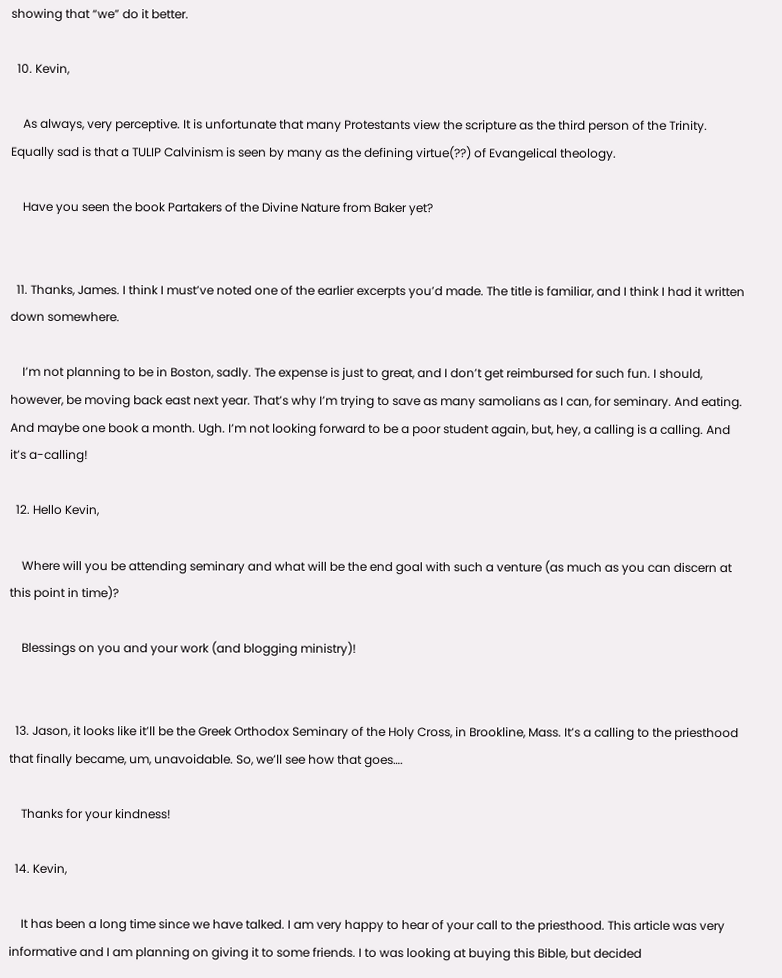showing that “we” do it better.

  10. Kevin,

    As always, very perceptive. It is unfortunate that many Protestants view the scripture as the third person of the Trinity. Equally sad is that a TULIP Calvinism is seen by many as the defining virtue(??) of Evangelical theology.

    Have you seen the book Partakers of the Divine Nature from Baker yet?


  11. Thanks, James. I think I must’ve noted one of the earlier excerpts you’d made. The title is familiar, and I think I had it written down somewhere.

    I’m not planning to be in Boston, sadly. The expense is just to great, and I don’t get reimbursed for such fun. I should, however, be moving back east next year. That’s why I’m trying to save as many samolians as I can, for seminary. And eating. And maybe one book a month. Ugh. I’m not looking forward to be a poor student again, but, hey, a calling is a calling. And it’s a-calling!

  12. Hello Kevin,

    Where will you be attending seminary and what will be the end goal with such a venture (as much as you can discern at this point in time)?

    Blessings on you and your work (and blogging ministry)!


  13. Jason, it looks like it’ll be the Greek Orthodox Seminary of the Holy Cross, in Brookline, Mass. It’s a calling to the priesthood that finally became, um, unavoidable. So, we’ll see how that goes….

    Thanks for your kindness!

  14. Kevin,

    It has been a long time since we have talked. I am very happy to hear of your call to the priesthood. This article was very informative and I am planning on giving it to some friends. I to was looking at buying this Bible, but decided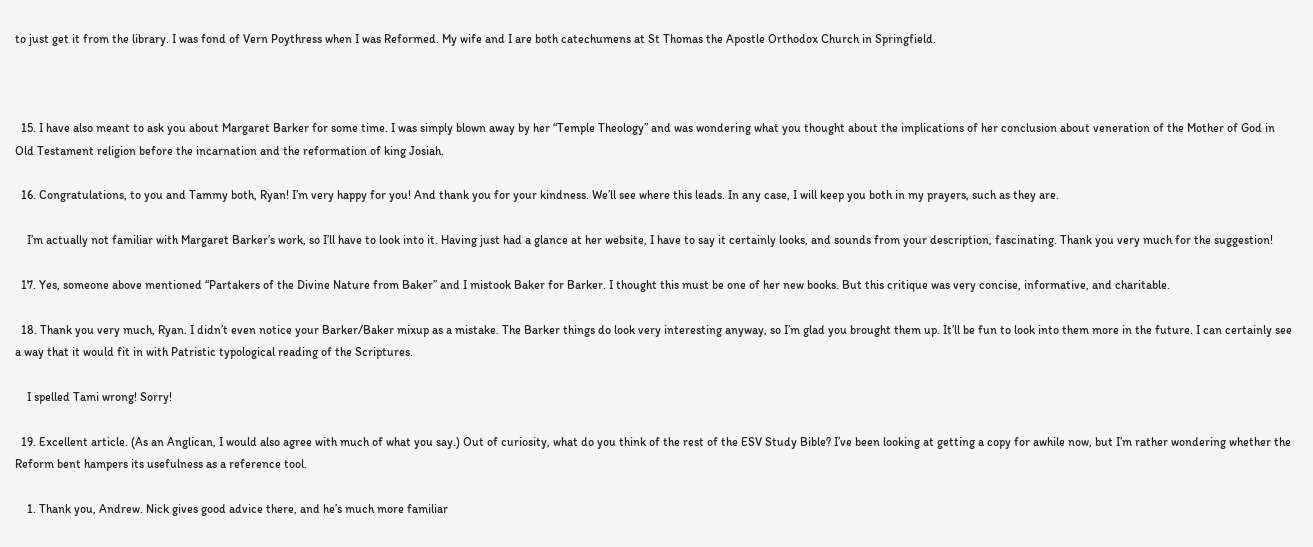to just get it from the library. I was fond of Vern Poythress when I was Reformed. My wife and I are both catechumens at St Thomas the Apostle Orthodox Church in Springfield.



  15. I have also meant to ask you about Margaret Barker for some time. I was simply blown away by her “Temple Theology” and was wondering what you thought about the implications of her conclusion about veneration of the Mother of God in Old Testament religion before the incarnation and the reformation of king Josiah.

  16. Congratulations, to you and Tammy both, Ryan! I’m very happy for you! And thank you for your kindness. We’ll see where this leads. In any case, I will keep you both in my prayers, such as they are.

    I’m actually not familiar with Margaret Barker’s work, so I’ll have to look into it. Having just had a glance at her website, I have to say it certainly looks, and sounds from your description, fascinating. Thank you very much for the suggestion!

  17. Yes, someone above mentioned “Partakers of the Divine Nature from Baker” and I mistook Baker for Barker. I thought this must be one of her new books. But this critique was very concise, informative, and charitable.

  18. Thank you very much, Ryan. I didn’t even notice your Barker/Baker mixup as a mistake. The Barker things do look very interesting anyway, so I’m glad you brought them up. It’ll be fun to look into them more in the future. I can certainly see a way that it would fit in with Patristic typological reading of the Scriptures.

    I spelled Tami wrong! Sorry!

  19. Excellent article. (As an Anglican, I would also agree with much of what you say.) Out of curiosity, what do you think of the rest of the ESV Study Bible? I’ve been looking at getting a copy for awhile now, but I’m rather wondering whether the Reform bent hampers its usefulness as a reference tool.

    1. Thank you, Andrew. Nick gives good advice there, and he’s much more familiar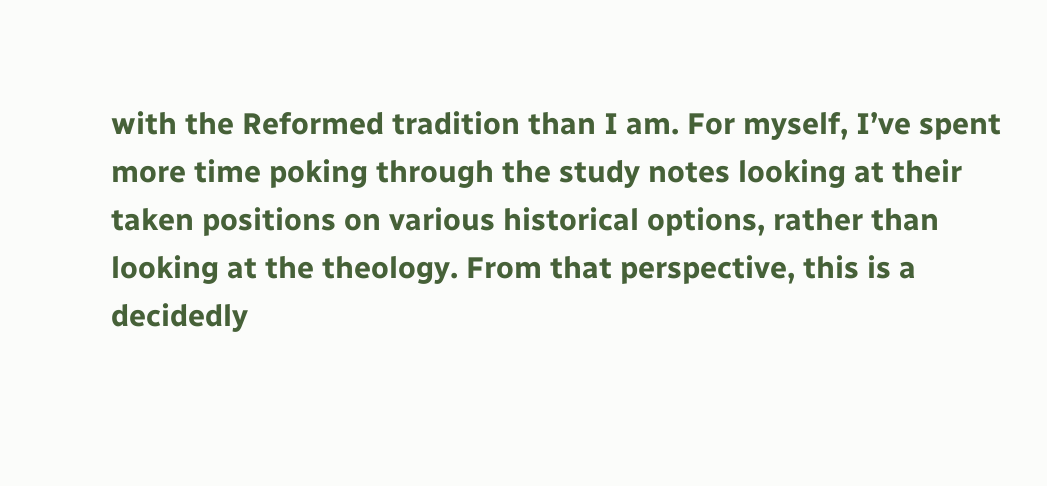with the Reformed tradition than I am. For myself, I’ve spent more time poking through the study notes looking at their taken positions on various historical options, rather than looking at the theology. From that perspective, this is a decidedly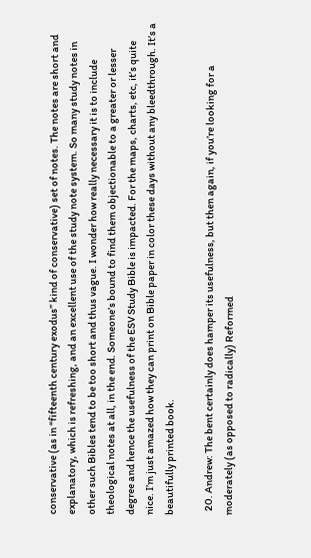conservative (as in “fifteenth century exodus” kind of conservative) set of notes. The notes are short and explanatory, which is refreshing, and an excellent use of the study note system. So many study notes in other such Bibles tend to be too short and thus vague. I wonder how really necessary it is to include theological notes at all, in the end. Someone’s bound to find them objectionable to a greater or lesser degree and hence the usefulness of the ESV Study Bible is impacted. For the maps, charts, etc, it’s quite nice. I’m just amazed how they can print on Bible paper in color these days without any bleedthrough. It’s a beautifully printed book.

  20. Andrew: The bent certainly does hamper its usefulness, but then again, if you’re looking for a moderately (as opposed to radically) Reformed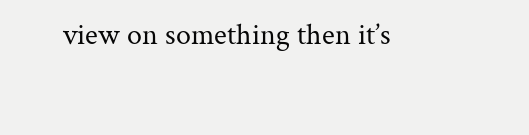view on something then it’s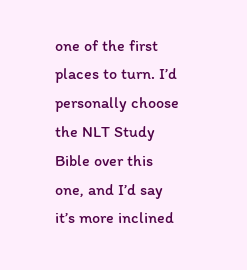one of the first places to turn. I’d personally choose the NLT Study Bible over this one, and I’d say it’s more inclined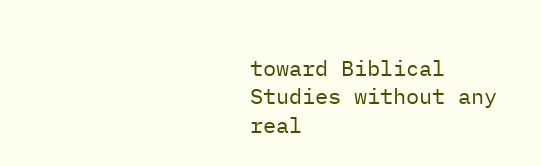toward Biblical Studies without any real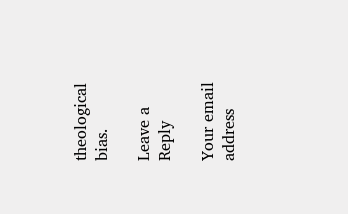theological bias.

Leave a Reply

Your email address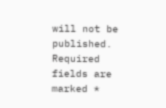will not be published. Required fields are marked *